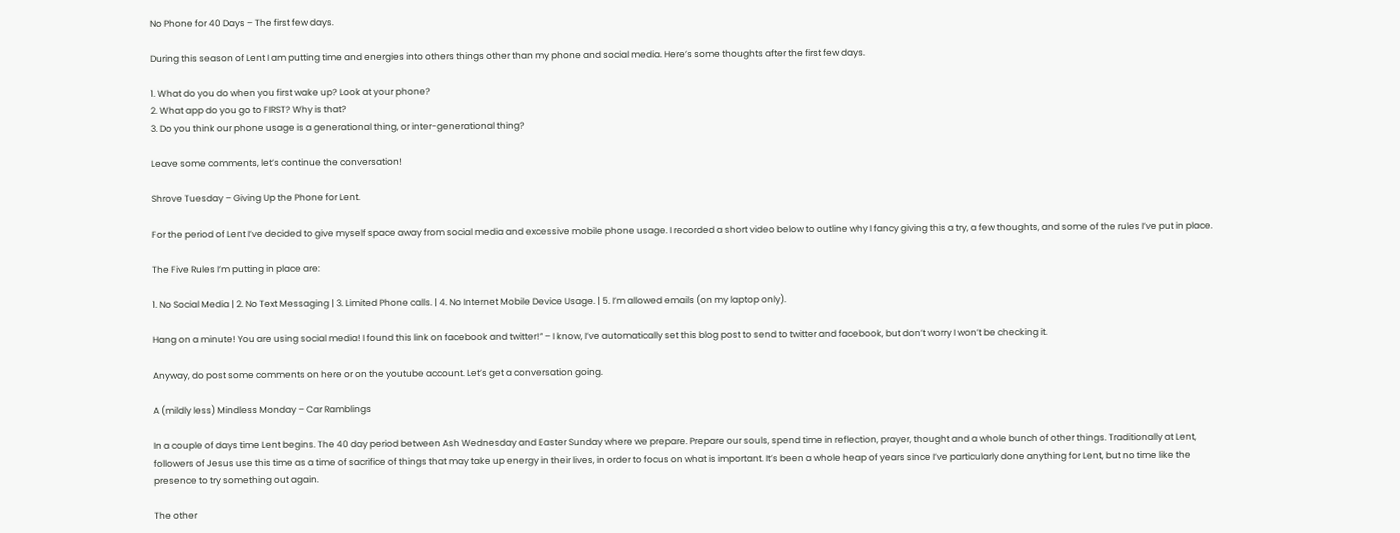No Phone for 40 Days – The first few days.

During this season of Lent I am putting time and energies into others things other than my phone and social media. Here’s some thoughts after the first few days.

1. What do you do when you first wake up? Look at your phone?
2. What app do you go to FIRST? Why is that?
3. Do you think our phone usage is a generational thing, or inter-generational thing?

Leave some comments, let’s continue the conversation!

Shrove Tuesday – Giving Up the Phone for Lent.

For the period of Lent I’ve decided to give myself space away from social media and excessive mobile phone usage. I recorded a short video below to outline why I fancy giving this a try, a few thoughts, and some of the rules I’ve put in place.

The Five Rules I’m putting in place are:

1. No Social Media | 2. No Text Messaging | 3. Limited Phone calls. | 4. No Internet Mobile Device Usage. | 5. I’m allowed emails (on my laptop only).

Hang on a minute! You are using social media! I found this link on facebook and twitter!” – I know, I’ve automatically set this blog post to send to twitter and facebook, but don’t worry I won’t be checking it.

Anyway, do post some comments on here or on the youtube account. Let’s get a conversation going.

A (mildly less) Mindless Monday – Car Ramblings

In a couple of days time Lent begins. The 40 day period between Ash Wednesday and Easter Sunday where we prepare. Prepare our souls, spend time in reflection, prayer, thought and a whole bunch of other things. Traditionally at Lent, followers of Jesus use this time as a time of sacrifice of things that may take up energy in their lives, in order to focus on what is important. It’s been a whole heap of years since I’ve particularly done anything for Lent, but no time like the presence to try something out again.

The other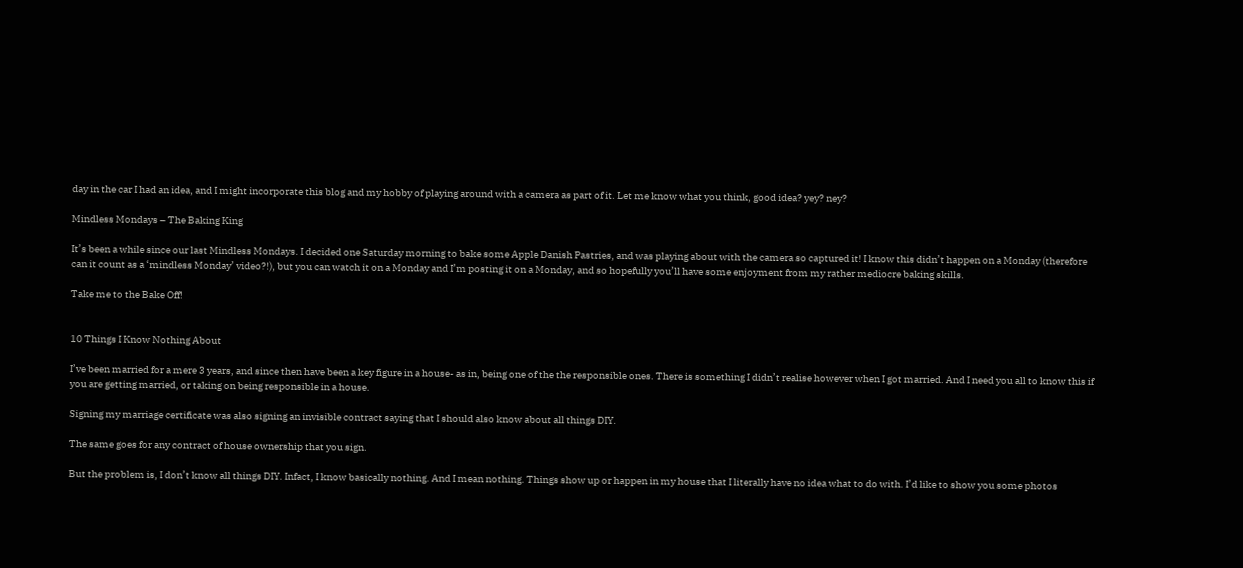day in the car I had an idea, and I might incorporate this blog and my hobby of playing around with a camera as part of it. Let me know what you think, good idea? yey? ney?

Mindless Mondays – The Baking King

It’s been a while since our last Mindless Mondays. I decided one Saturday morning to bake some Apple Danish Pastries, and was playing about with the camera so captured it! I know this didn’t happen on a Monday (therefore can it count as a ‘mindless Monday’ video?!), but you can watch it on a Monday and I’m posting it on a Monday, and so hopefully you’ll have some enjoyment from my rather mediocre baking skills.

Take me to the Bake Off!


10 Things I Know Nothing About

I’ve been married for a mere 3 years, and since then have been a key figure in a house- as in, being one of the the responsible ones. There is something I didn’t realise however when I got married. And I need you all to know this if you are getting married, or taking on being responsible in a house.

Signing my marriage certificate was also signing an invisible contract saying that I should also know about all things DIY.

The same goes for any contract of house ownership that you sign.

But the problem is, I don’t know all things DIY. Infact, I know basically nothing. And I mean nothing. Things show up or happen in my house that I literally have no idea what to do with. I’d like to show you some photos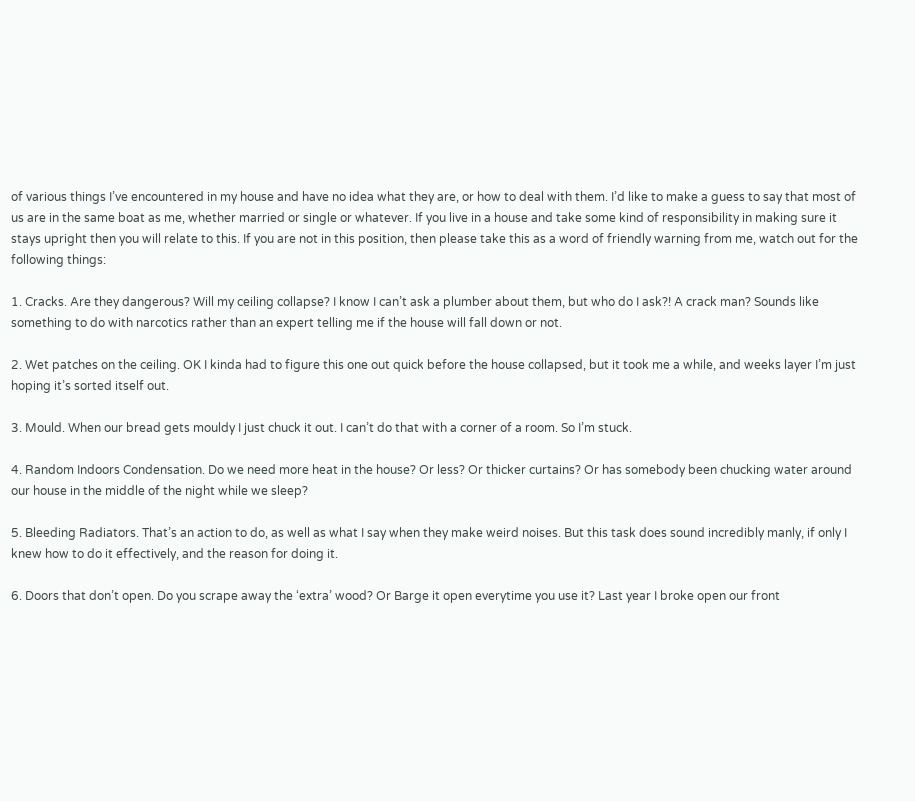of various things I’ve encountered in my house and have no idea what they are, or how to deal with them. I’d like to make a guess to say that most of us are in the same boat as me, whether married or single or whatever. If you live in a house and take some kind of responsibility in making sure it stays upright then you will relate to this. If you are not in this position, then please take this as a word of friendly warning from me, watch out for the following things:

1. Cracks. Are they dangerous? Will my ceiling collapse? I know I can’t ask a plumber about them, but who do I ask?! A crack man? Sounds like something to do with narcotics rather than an expert telling me if the house will fall down or not.

2. Wet patches on the ceiling. OK I kinda had to figure this one out quick before the house collapsed, but it took me a while, and weeks layer I’m just hoping it’s sorted itself out.

3. Mould. When our bread gets mouldy I just chuck it out. I can’t do that with a corner of a room. So I’m stuck.

4. Random Indoors Condensation. Do we need more heat in the house? Or less? Or thicker curtains? Or has somebody been chucking water around our house in the middle of the night while we sleep?

5. Bleeding Radiators. That’s an action to do, as well as what I say when they make weird noises. But this task does sound incredibly manly, if only I knew how to do it effectively, and the reason for doing it.

6. Doors that don’t open. Do you scrape away the ‘extra’ wood? Or Barge it open everytime you use it? Last year I broke open our front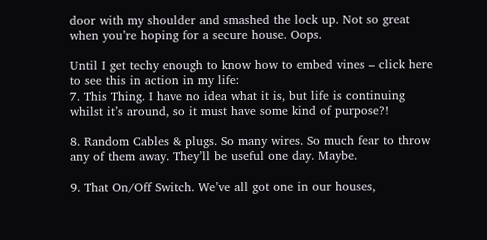door with my shoulder and smashed the lock up. Not so great when you’re hoping for a secure house. Oops.

Until I get techy enough to know how to embed vines – click here to see this in action in my life:
7. This Thing. I have no idea what it is, but life is continuing whilst it’s around, so it must have some kind of purpose?!

8. Random Cables & plugs. So many wires. So much fear to throw any of them away. They’ll be useful one day. Maybe.

9. That On/Off Switch. We’ve all got one in our houses,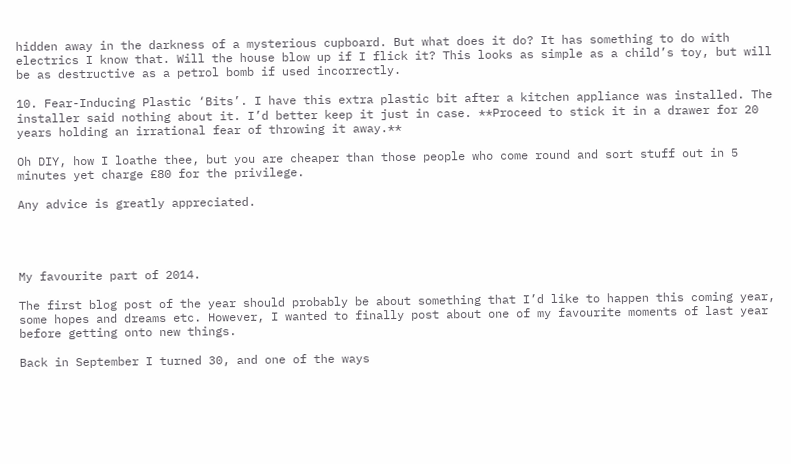hidden away in the darkness of a mysterious cupboard. But what does it do? It has something to do with electrics I know that. Will the house blow up if I flick it? This looks as simple as a child’s toy, but will be as destructive as a petrol bomb if used incorrectly.

10. Fear-Inducing Plastic ‘Bits’. I have this extra plastic bit after a kitchen appliance was installed. The installer said nothing about it. I’d better keep it just in case. **Proceed to stick it in a drawer for 20 years holding an irrational fear of throwing it away.**

Oh DIY, how I loathe thee, but you are cheaper than those people who come round and sort stuff out in 5 minutes yet charge £80 for the privilege.

Any advice is greatly appreciated.




My favourite part of 2014.

The first blog post of the year should probably be about something that I’d like to happen this coming year, some hopes and dreams etc. However, I wanted to finally post about one of my favourite moments of last year before getting onto new things.

Back in September I turned 30, and one of the ways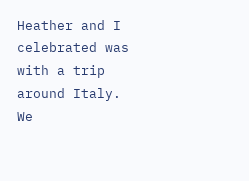Heather and I celebrated was with a trip around Italy. We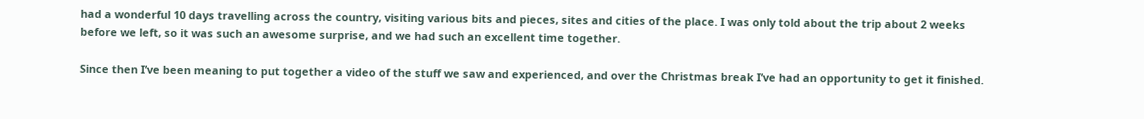had a wonderful 10 days travelling across the country, visiting various bits and pieces, sites and cities of the place. I was only told about the trip about 2 weeks before we left, so it was such an awesome surprise, and we had such an excellent time together.

Since then I’ve been meaning to put together a video of the stuff we saw and experienced, and over the Christmas break I’ve had an opportunity to get it finished.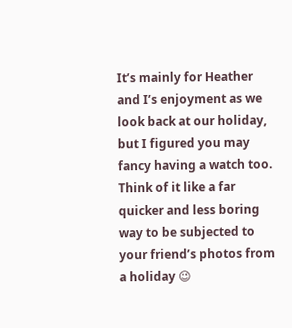It’s mainly for Heather and I’s enjoyment as we look back at our holiday, but I figured you may fancy having a watch too. Think of it like a far quicker and less boring way to be subjected to your friend’s photos from a holiday 😉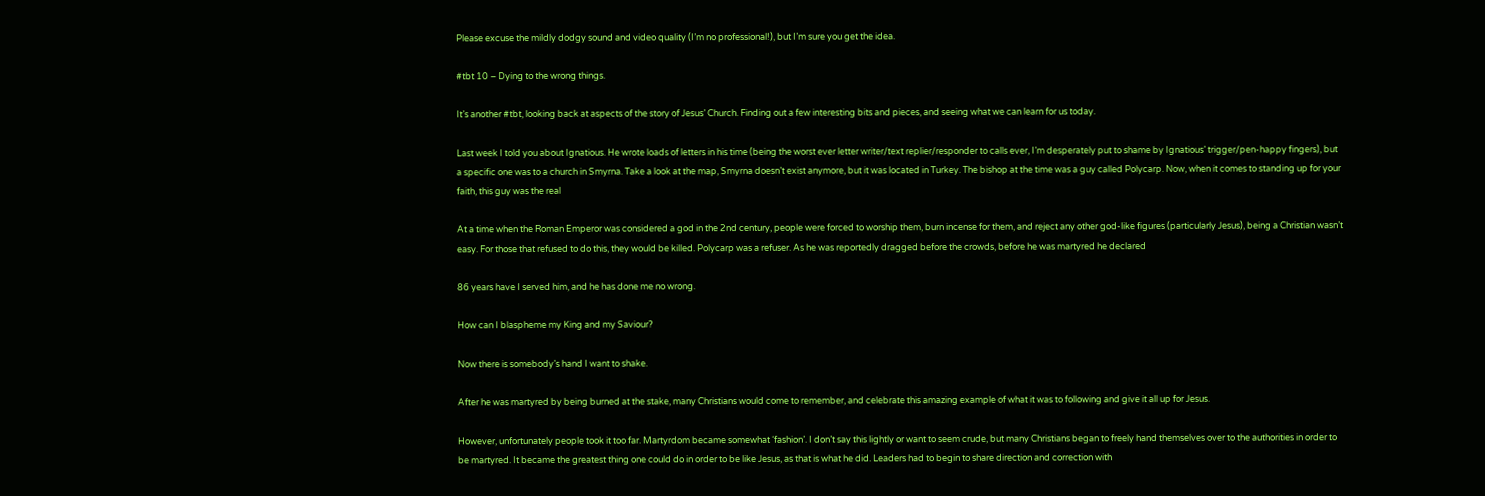Please excuse the mildly dodgy sound and video quality (I’m no professional!), but I’m sure you get the idea.

#tbt 10 – Dying to the wrong things.

It’s another #tbt, looking back at aspects of the story of Jesus’ Church. Finding out a few interesting bits and pieces, and seeing what we can learn for us today.

Last week I told you about Ignatious. He wrote loads of letters in his time (being the worst ever letter writer/text replier/responder to calls ever, I’m desperately put to shame by Ignatious’ trigger/pen-happy fingers), but a specific one was to a church in Smyrna. Take a look at the map, Smyrna doesn’t exist anymore, but it was located in Turkey. The bishop at the time was a guy called Polycarp. Now, when it comes to standing up for your faith, this guy was the real

At a time when the Roman Emperor was considered a god in the 2nd century, people were forced to worship them, burn incense for them, and reject any other god-like figures (particularly Jesus), being a Christian wasn’t easy. For those that refused to do this, they would be killed. Polycarp was a refuser. As he was reportedly dragged before the crowds, before he was martyred he declared

86 years have I served him, and he has done me no wrong.

How can I blaspheme my King and my Saviour?

Now there is somebody’s hand I want to shake.

After he was martyred by being burned at the stake, many Christians would come to remember, and celebrate this amazing example of what it was to following and give it all up for Jesus.

However, unfortunately people took it too far. Martyrdom became somewhat ‘fashion’. I don’t say this lightly or want to seem crude, but many Christians began to freely hand themselves over to the authorities in order to be martyred. It became the greatest thing one could do in order to be like Jesus, as that is what he did. Leaders had to begin to share direction and correction with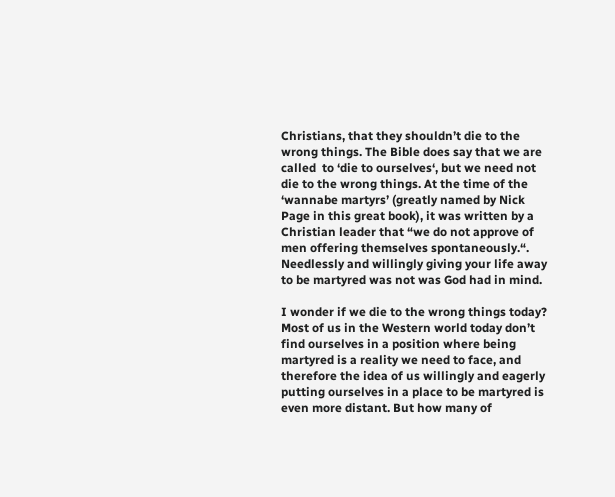Christians, that they shouldn’t die to the wrong things. The Bible does say that we are called  to ‘die to ourselves‘, but we need not die to the wrong things. At the time of the ‘wannabe martyrs’ (greatly named by Nick Page in this great book), it was written by a Christian leader that “we do not approve of men offering themselves spontaneously.“. Needlessly and willingly giving your life away to be martyred was not was God had in mind.

I wonder if we die to the wrong things today? Most of us in the Western world today don’t find ourselves in a position where being martyred is a reality we need to face, and therefore the idea of us willingly and eagerly putting ourselves in a place to be martyred is even more distant. But how many of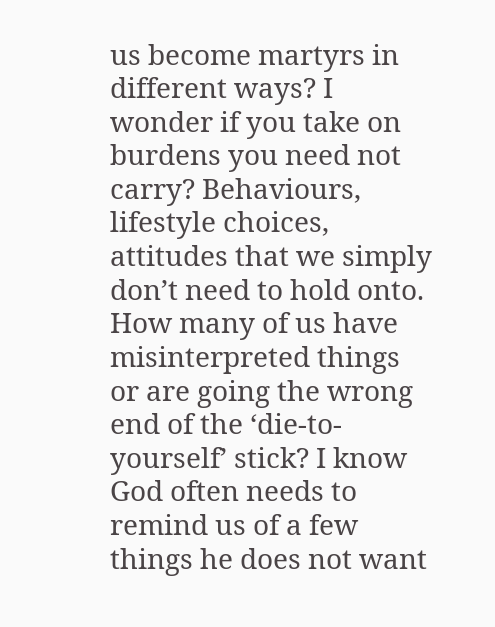us become martyrs in different ways? I wonder if you take on burdens you need not carry? Behaviours, lifestyle choices, attitudes that we simply don’t need to hold onto. How many of us have misinterpreted things  or are going the wrong end of the ‘die-to-yourself’ stick? I know God often needs to remind us of a few things he does not want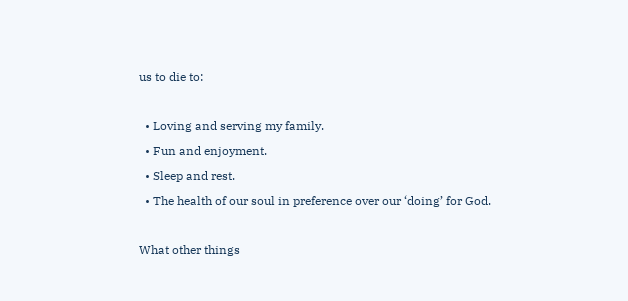us to die to:

  • Loving and serving my family.
  • Fun and enjoyment.
  • Sleep and rest.
  • The health of our soul in preference over our ‘doing’ for God.

What other things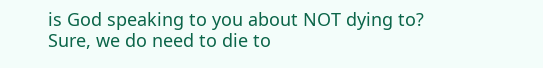is God speaking to you about NOT dying to? Sure, we do need to die to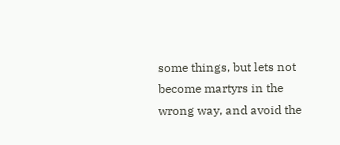some things, but lets not become martyrs in the wrong way, and avoid the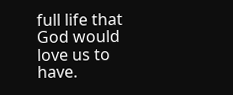full life that God would love us to have.